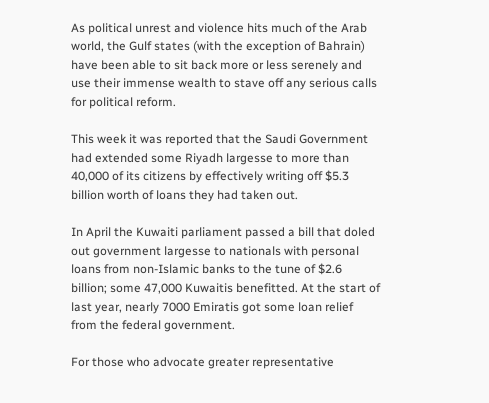As political unrest and violence hits much of the Arab world, the Gulf states (with the exception of Bahrain) have been able to sit back more or less serenely and use their immense wealth to stave off any serious calls for political reform.

This week it was reported that the Saudi Government had extended some Riyadh largesse to more than 40,000 of its citizens by effectively writing off $5.3 billion worth of loans they had taken out.

In April the Kuwaiti parliament passed a bill that doled out government largesse to nationals with personal loans from non-Islamic banks to the tune of $2.6 billion; some 47,000 Kuwaitis benefitted. At the start of last year, nearly 7000 Emiratis got some loan relief from the federal government.

For those who advocate greater representative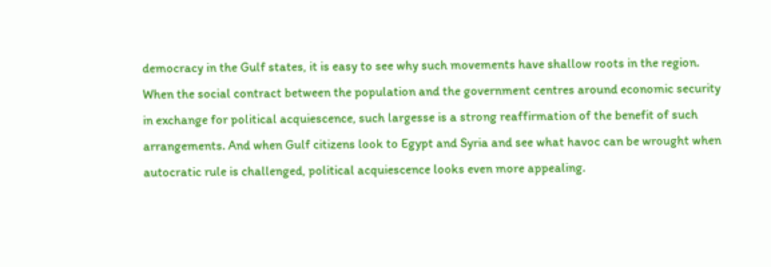democracy in the Gulf states, it is easy to see why such movements have shallow roots in the region. When the social contract between the population and the government centres around economic security in exchange for political acquiescence, such largesse is a strong reaffirmation of the benefit of such arrangements. And when Gulf citizens look to Egypt and Syria and see what havoc can be wrought when autocratic rule is challenged, political acquiescence looks even more appealing.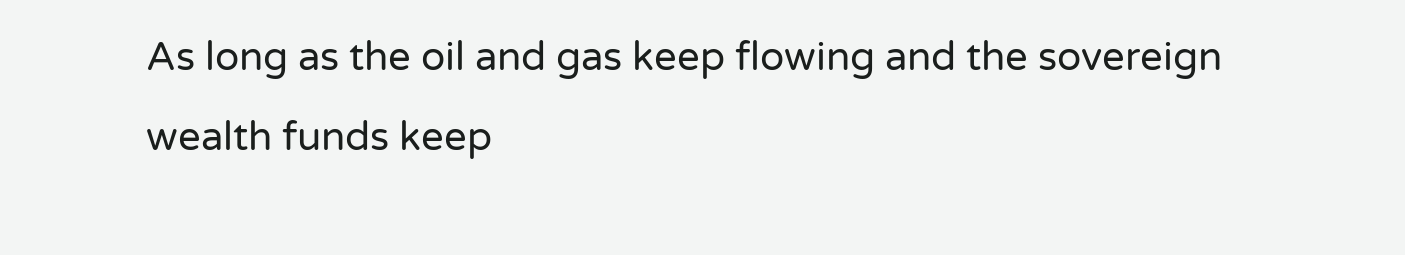As long as the oil and gas keep flowing and the sovereign wealth funds keep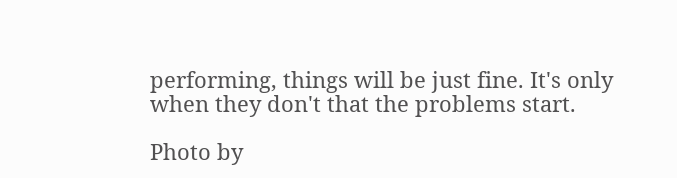performing, things will be just fine. It's only when they don't that the problems start.

Photo by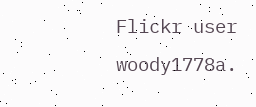Flickr user woody1778a.